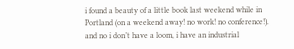i found a beauty of a little book last weekend while in Portland (on a weekend away! no work! no conference!). and no i don’t have a loom, i have an industrial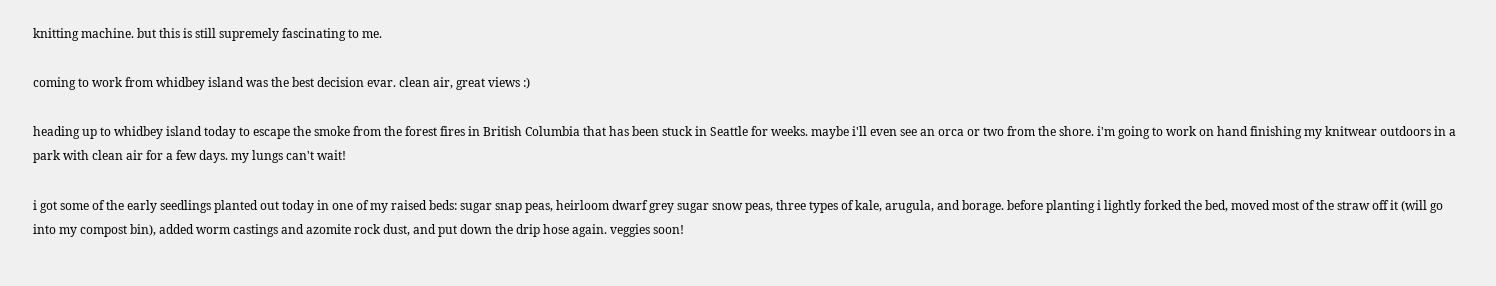knitting machine. but this is still supremely fascinating to me.

coming to work from whidbey island was the best decision evar. clean air, great views :)

heading up to whidbey island today to escape the smoke from the forest fires in British Columbia that has been stuck in Seattle for weeks. maybe i'll even see an orca or two from the shore. i'm going to work on hand finishing my knitwear outdoors in a park with clean air for a few days. my lungs can't wait!

i got some of the early seedlings planted out today in one of my raised beds: sugar snap peas, heirloom dwarf grey sugar snow peas, three types of kale, arugula, and borage. before planting i lightly forked the bed, moved most of the straw off it (will go into my compost bin), added worm castings and azomite rock dust, and put down the drip hose again. veggies soon!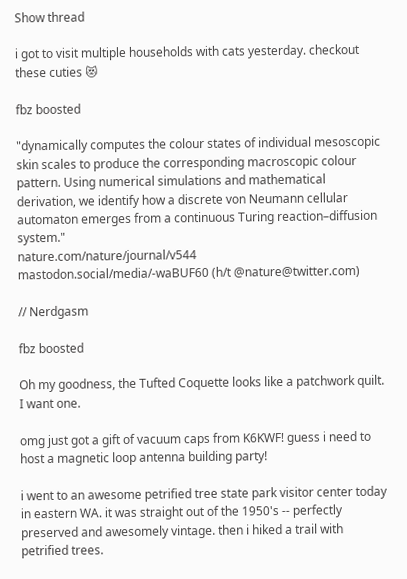Show thread

i got to visit multiple households with cats yesterday. checkout these cuties 😻

fbz boosted

"dynamically computes the colour states of individual mesoscopic skin scales to produce the corresponding macroscopic colour pattern. Using numerical simulations and mathematical derivation, we identify how a discrete von Neumann cellular automaton emerges from a continuous Turing reaction–diffusion system."
nature.com/nature/journal/v544 mastodon.social/media/-waBUF60 (h/t @nature@twitter.com)

// Nerdgasm

fbz boosted

Oh my goodness, the Tufted Coquette looks like a patchwork quilt. I want one.

omg just got a gift of vacuum caps from K6KWF! guess i need to host a magnetic loop antenna building party!

i went to an awesome petrified tree state park visitor center today in eastern WA. it was straight out of the 1950's -- perfectly preserved and awesomely vintage. then i hiked a trail with petrified trees.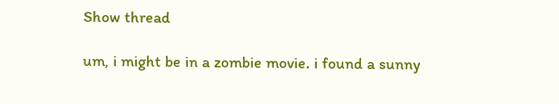Show thread

um, i might be in a zombie movie. i found a sunny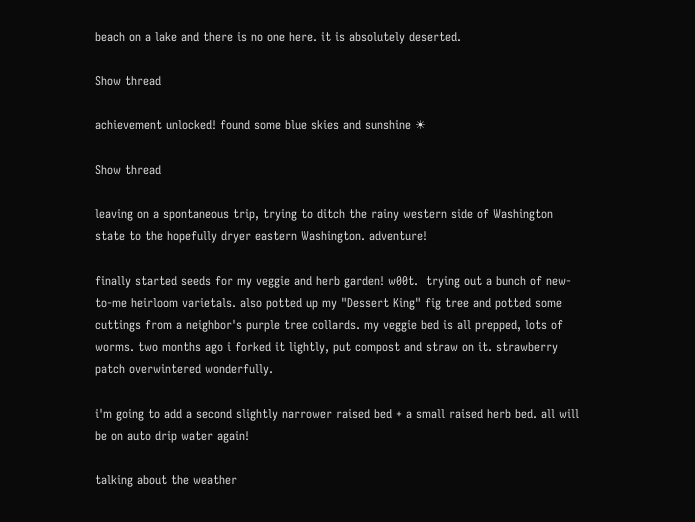beach on a lake and there is no one here. it is absolutely deserted.

Show thread

achievement unlocked! found some blue skies and sunshine ☀

Show thread

leaving on a spontaneous trip, trying to ditch the rainy western side of Washington state to the hopefully dryer eastern Washington. adventure!

finally started seeds for my veggie and herb garden! w00t.  trying out a bunch of new-to-me heirloom varietals. also potted up my "Dessert King" fig tree and potted some cuttings from a neighbor's purple tree collards. my veggie bed is all prepped, lots of worms. two months ago i forked it lightly, put compost and straw on it. strawberry patch overwintered wonderfully.

i'm going to add a second slightly narrower raised bed + a small raised herb bed. all will be on auto drip water again!

talking about the weather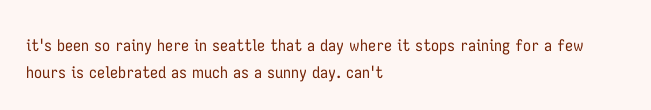it's been so rainy here in seattle that a day where it stops raining for a few hours is celebrated as much as a sunny day. can't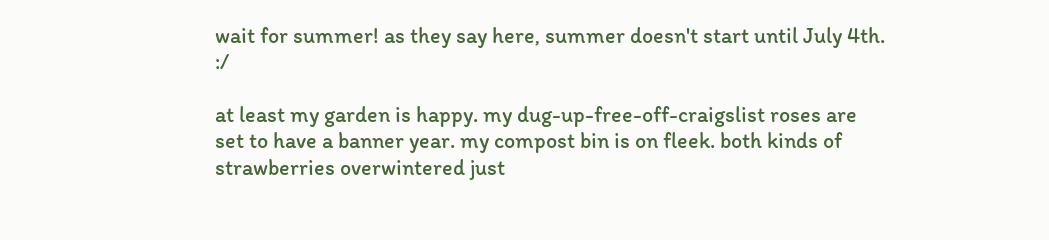wait for summer! as they say here, summer doesn't start until July 4th. :/

at least my garden is happy. my dug-up-free-off-craigslist roses are set to have a banner year. my compost bin is on fleek. both kinds of strawberries overwintered just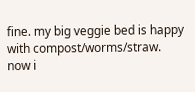fine. my big veggie bed is happy with compost/worms/straw. now i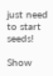just need to start seeds!

Show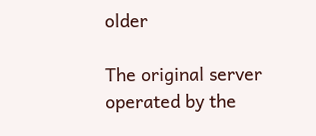older

The original server operated by the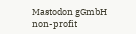Mastodon gGmbH non-profit